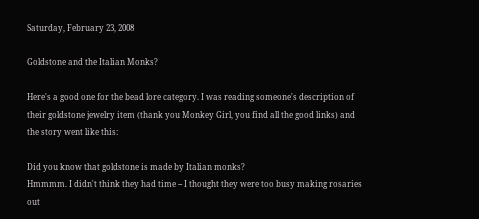Saturday, February 23, 2008

Goldstone and the Italian Monks?

Here's a good one for the bead lore category. I was reading someone's description of their goldstone jewelry item (thank you Monkey Girl, you find all the good links) and the story went like this:

Did you know that goldstone is made by Italian monks?
Hmmmm. I didn't think they had time -- I thought they were too busy making rosaries out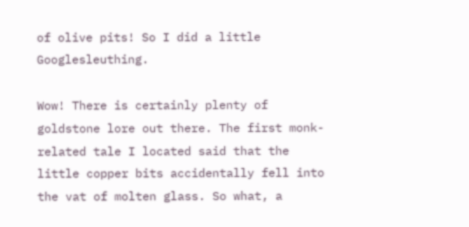of olive pits! So I did a little Googlesleuthing.

Wow! There is certainly plenty of goldstone lore out there. The first monk-related tale I located said that the little copper bits accidentally fell into the vat of molten glass. So what, a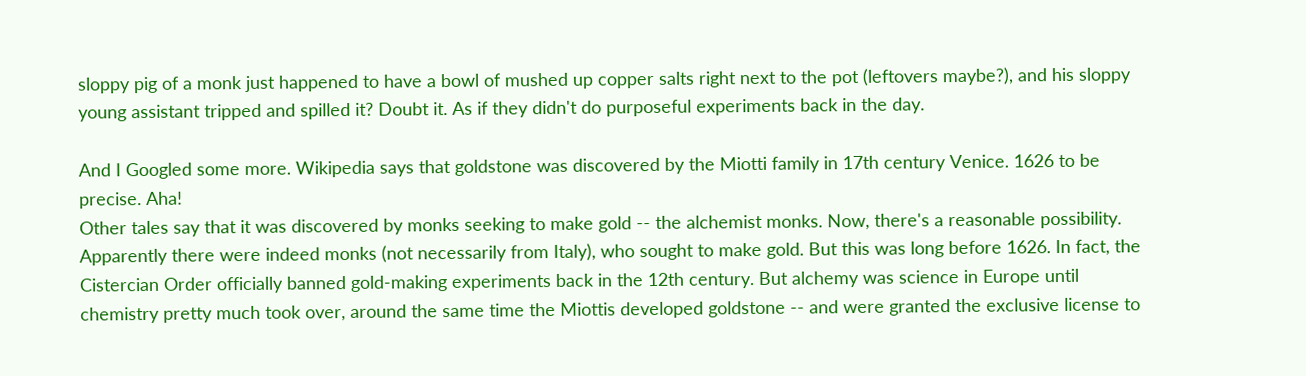sloppy pig of a monk just happened to have a bowl of mushed up copper salts right next to the pot (leftovers maybe?), and his sloppy young assistant tripped and spilled it? Doubt it. As if they didn't do purposeful experiments back in the day.

And I Googled some more. Wikipedia says that goldstone was discovered by the Miotti family in 17th century Venice. 1626 to be precise. Aha!
Other tales say that it was discovered by monks seeking to make gold -- the alchemist monks. Now, there's a reasonable possibility. Apparently there were indeed monks (not necessarily from Italy), who sought to make gold. But this was long before 1626. In fact, the Cistercian Order officially banned gold-making experiments back in the 12th century. But alchemy was science in Europe until chemistry pretty much took over, around the same time the Miottis developed goldstone -- and were granted the exclusive license to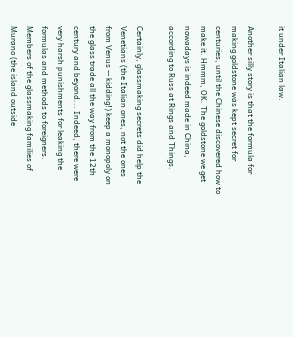it under Italian law.

Another silly story is that the formula for making goldstone was kept secret for centuries, until the Chinese discovered how to make it. Hmmm, OK. The goldstone we get nowadays is indeed made in China, according to Russ at Rings and Things.

Certainly, glassmaking secrets did help the Venetians (the Italian ones, not the ones from Venus -- kidding!) keep a monopoly on the glass trade all the way from the 12th century and beyond... Indeed, there were very harsh punishments for leaking the formulas and methods to foreigners. Members of the glassmaking families of Murano (the island outside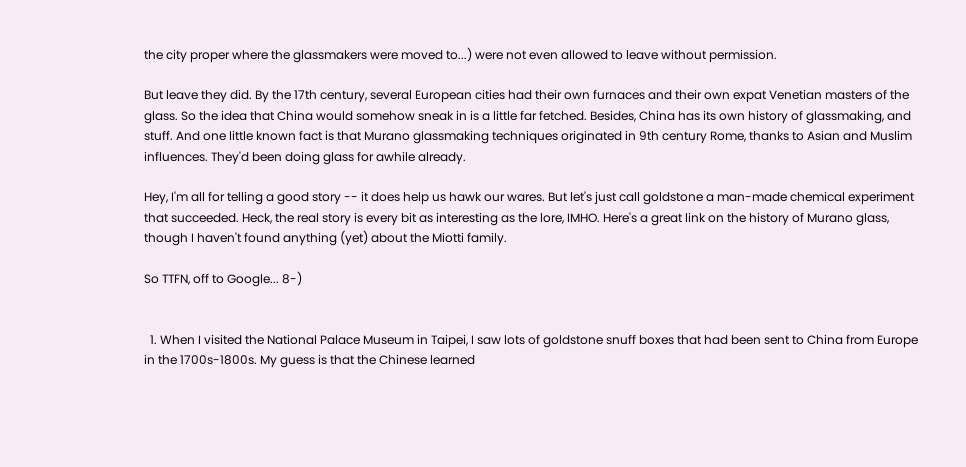the city proper where the glassmakers were moved to...) were not even allowed to leave without permission.

But leave they did. By the 17th century, several European cities had their own furnaces and their own expat Venetian masters of the glass. So the idea that China would somehow sneak in is a little far fetched. Besides, China has its own history of glassmaking, and stuff. And one little known fact is that Murano glassmaking techniques originated in 9th century Rome, thanks to Asian and Muslim influences. They'd been doing glass for awhile already.

Hey, I'm all for telling a good story -- it does help us hawk our wares. But let's just call goldstone a man-made chemical experiment that succeeded. Heck, the real story is every bit as interesting as the lore, IMHO. Here's a great link on the history of Murano glass, though I haven't found anything (yet) about the Miotti family.

So TTFN, off to Google... 8-)


  1. When I visited the National Palace Museum in Taipei, I saw lots of goldstone snuff boxes that had been sent to China from Europe in the 1700s-1800s. My guess is that the Chinese learned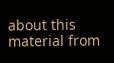about this material from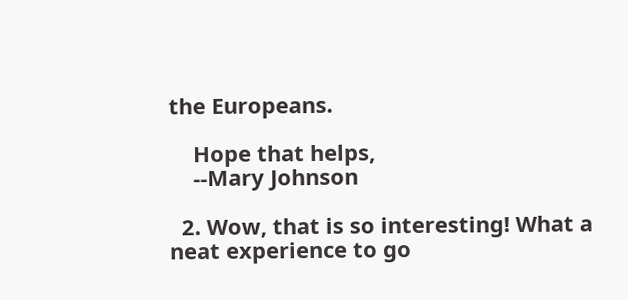the Europeans.

    Hope that helps,
    --Mary Johnson

  2. Wow, that is so interesting! What a neat experience to go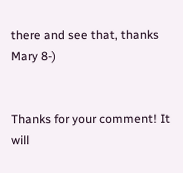there and see that, thanks Mary 8-)


Thanks for your comment! It will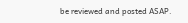be reviewed and posted ASAP.